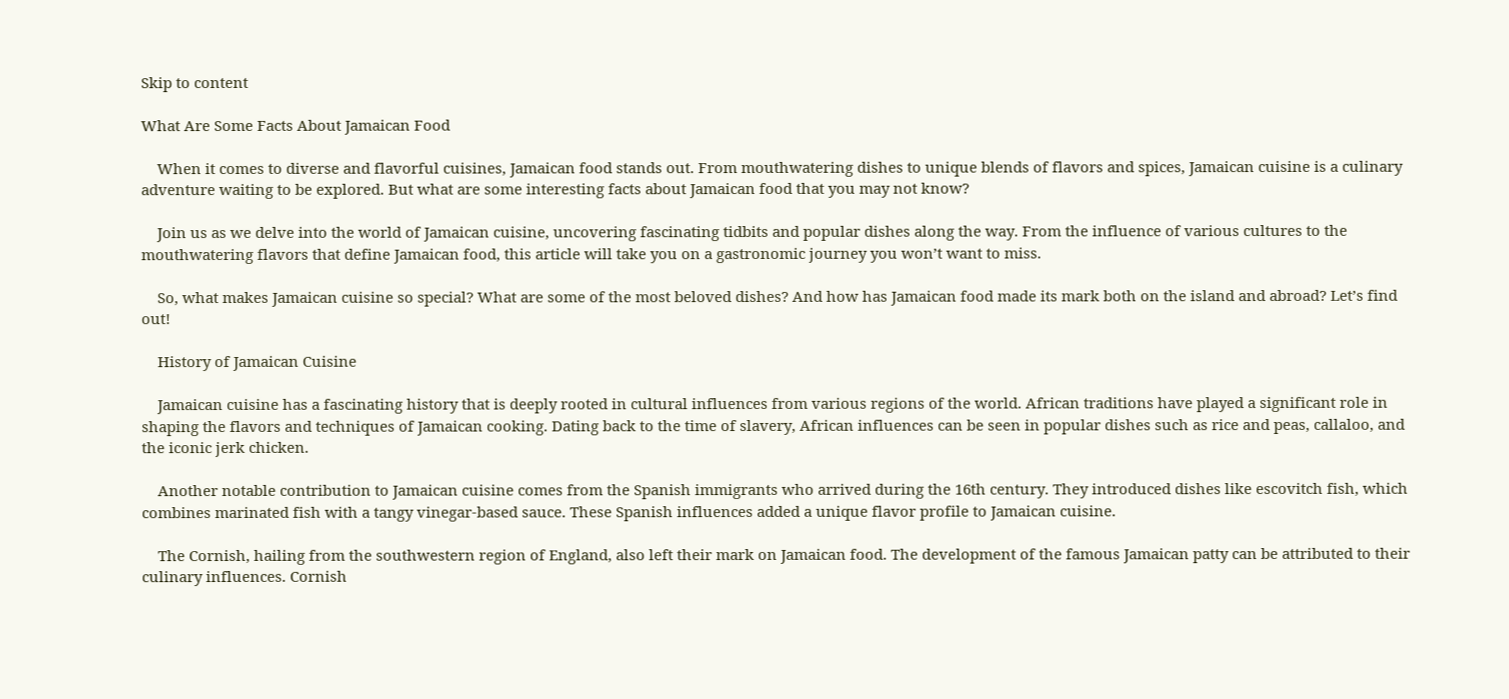Skip to content

What Are Some Facts About Jamaican Food

    When it comes to diverse and flavorful cuisines, Jamaican food stands out. From mouthwatering dishes to unique blends of flavors and spices, Jamaican cuisine is a culinary adventure waiting to be explored. But what are some interesting facts about Jamaican food that you may not know?

    Join us as we delve into the world of Jamaican cuisine, uncovering fascinating tidbits and popular dishes along the way. From the influence of various cultures to the mouthwatering flavors that define Jamaican food, this article will take you on a gastronomic journey you won’t want to miss.

    So, what makes Jamaican cuisine so special? What are some of the most beloved dishes? And how has Jamaican food made its mark both on the island and abroad? Let’s find out!

    History of Jamaican Cuisine

    Jamaican cuisine has a fascinating history that is deeply rooted in cultural influences from various regions of the world. African traditions have played a significant role in shaping the flavors and techniques of Jamaican cooking. Dating back to the time of slavery, African influences can be seen in popular dishes such as rice and peas, callaloo, and the iconic jerk chicken.

    Another notable contribution to Jamaican cuisine comes from the Spanish immigrants who arrived during the 16th century. They introduced dishes like escovitch fish, which combines marinated fish with a tangy vinegar-based sauce. These Spanish influences added a unique flavor profile to Jamaican cuisine.

    The Cornish, hailing from the southwestern region of England, also left their mark on Jamaican food. The development of the famous Jamaican patty can be attributed to their culinary influences. Cornish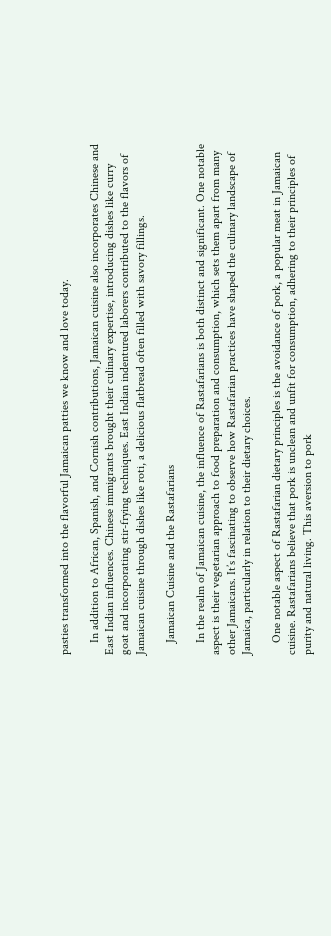pasties transformed into the flavorful Jamaican patties we know and love today.

    In addition to African, Spanish, and Cornish contributions, Jamaican cuisine also incorporates Chinese and East Indian influences. Chinese immigrants brought their culinary expertise, introducing dishes like curry goat and incorporating stir-frying techniques. East Indian indentured laborers contributed to the flavors of Jamaican cuisine through dishes like roti, a delicious flatbread often filled with savory fillings.

    Jamaican Cuisine and the Rastafarians

    In the realm of Jamaican cuisine, the influence of Rastafarians is both distinct and significant. One notable aspect is their vegetarian approach to food preparation and consumption, which sets them apart from many other Jamaicans. It’s fascinating to observe how Rastafarian practices have shaped the culinary landscape of Jamaica, particularly in relation to their dietary choices.

    One notable aspect of Rastafarian dietary principles is the avoidance of pork, a popular meat in Jamaican cuisine. Rastafarians believe that pork is unclean and unfit for consumption, adhering to their principles of purity and natural living. This aversion to pork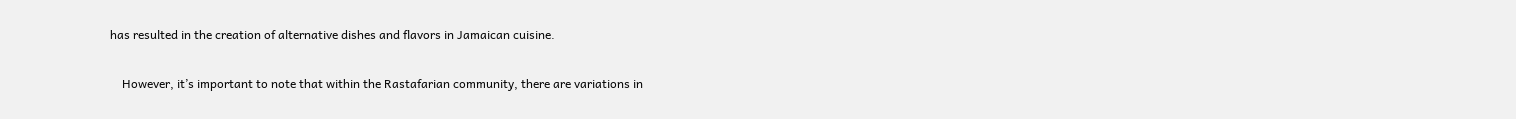has resulted in the creation of alternative dishes and flavors in Jamaican cuisine.

    However, it’s important to note that within the Rastafarian community, there are variations in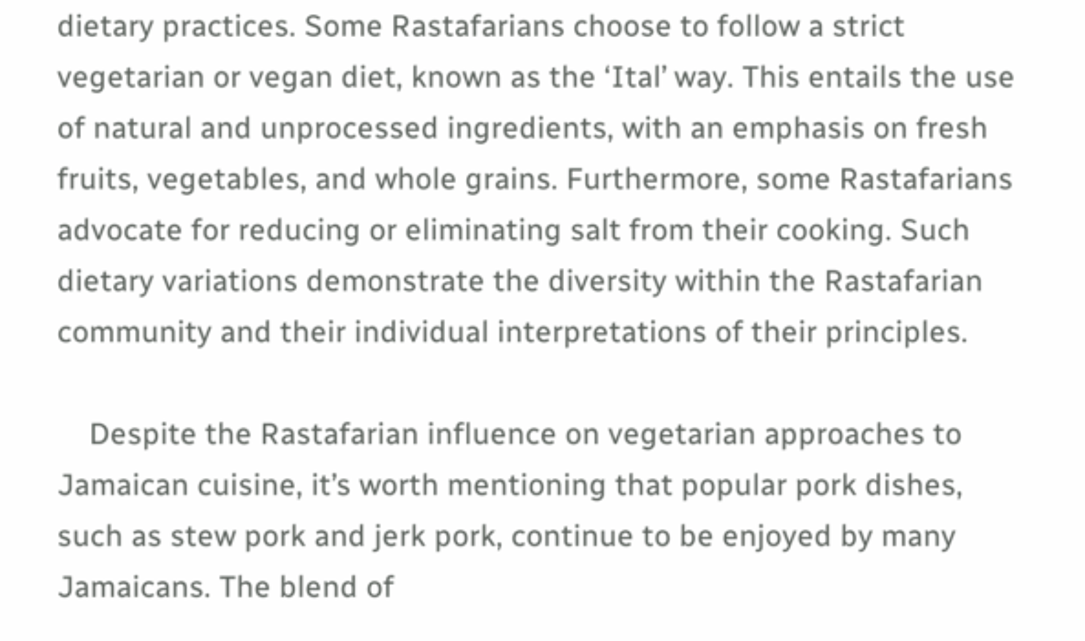dietary practices. Some Rastafarians choose to follow a strict vegetarian or vegan diet, known as the ‘Ital’ way. This entails the use of natural and unprocessed ingredients, with an emphasis on fresh fruits, vegetables, and whole grains. Furthermore, some Rastafarians advocate for reducing or eliminating salt from their cooking. Such dietary variations demonstrate the diversity within the Rastafarian community and their individual interpretations of their principles.

    Despite the Rastafarian influence on vegetarian approaches to Jamaican cuisine, it’s worth mentioning that popular pork dishes, such as stew pork and jerk pork, continue to be enjoyed by many Jamaicans. The blend of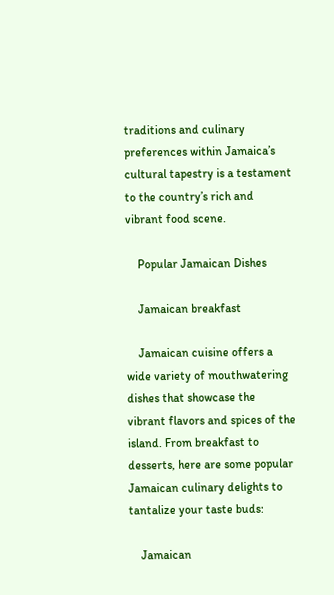traditions and culinary preferences within Jamaica’s cultural tapestry is a testament to the country’s rich and vibrant food scene.

    Popular Jamaican Dishes

    Jamaican breakfast

    Jamaican cuisine offers a wide variety of mouthwatering dishes that showcase the vibrant flavors and spices of the island. From breakfast to desserts, here are some popular Jamaican culinary delights to tantalize your taste buds:

    Jamaican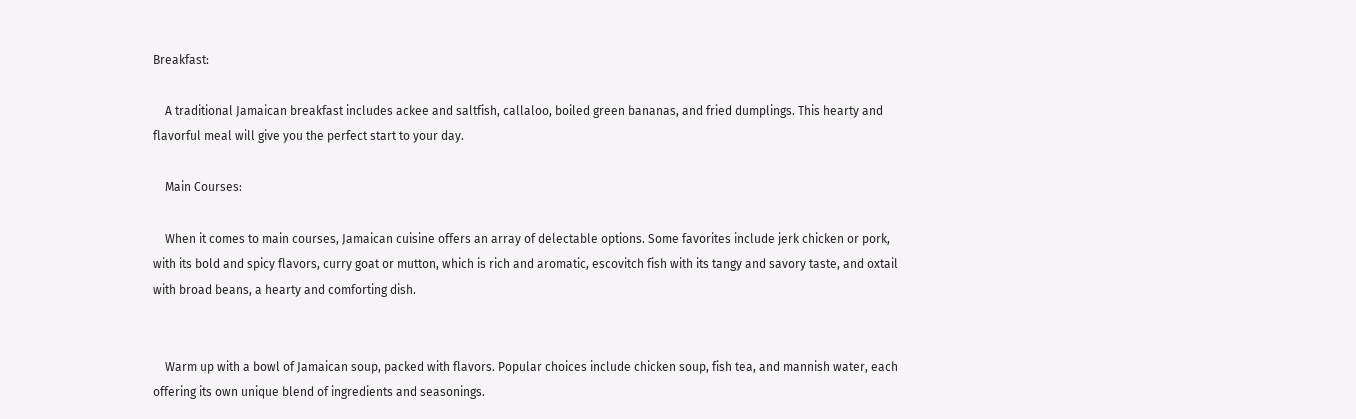Breakfast:

    A traditional Jamaican breakfast includes ackee and saltfish, callaloo, boiled green bananas, and fried dumplings. This hearty and flavorful meal will give you the perfect start to your day.

    Main Courses:

    When it comes to main courses, Jamaican cuisine offers an array of delectable options. Some favorites include jerk chicken or pork, with its bold and spicy flavors, curry goat or mutton, which is rich and aromatic, escovitch fish with its tangy and savory taste, and oxtail with broad beans, a hearty and comforting dish.


    Warm up with a bowl of Jamaican soup, packed with flavors. Popular choices include chicken soup, fish tea, and mannish water, each offering its own unique blend of ingredients and seasonings.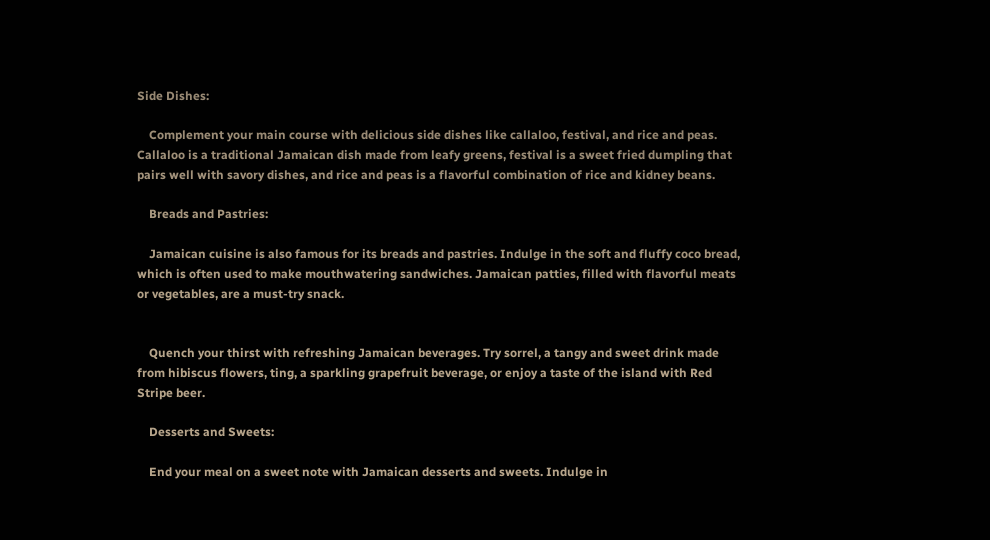Side Dishes:

    Complement your main course with delicious side dishes like callaloo, festival, and rice and peas. Callaloo is a traditional Jamaican dish made from leafy greens, festival is a sweet fried dumpling that pairs well with savory dishes, and rice and peas is a flavorful combination of rice and kidney beans.

    Breads and Pastries:

    Jamaican cuisine is also famous for its breads and pastries. Indulge in the soft and fluffy coco bread, which is often used to make mouthwatering sandwiches. Jamaican patties, filled with flavorful meats or vegetables, are a must-try snack.


    Quench your thirst with refreshing Jamaican beverages. Try sorrel, a tangy and sweet drink made from hibiscus flowers, ting, a sparkling grapefruit beverage, or enjoy a taste of the island with Red Stripe beer.

    Desserts and Sweets:

    End your meal on a sweet note with Jamaican desserts and sweets. Indulge in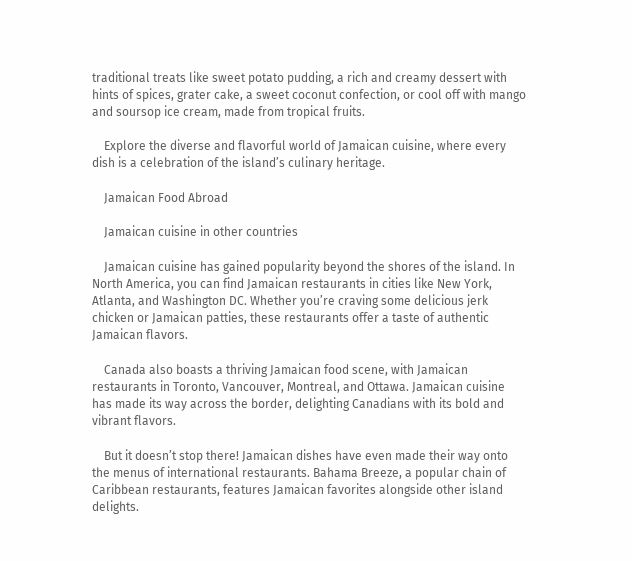traditional treats like sweet potato pudding, a rich and creamy dessert with hints of spices, grater cake, a sweet coconut confection, or cool off with mango and soursop ice cream, made from tropical fruits.

    Explore the diverse and flavorful world of Jamaican cuisine, where every dish is a celebration of the island’s culinary heritage.

    Jamaican Food Abroad

    Jamaican cuisine in other countries

    Jamaican cuisine has gained popularity beyond the shores of the island. In North America, you can find Jamaican restaurants in cities like New York, Atlanta, and Washington DC. Whether you’re craving some delicious jerk chicken or Jamaican patties, these restaurants offer a taste of authentic Jamaican flavors.

    Canada also boasts a thriving Jamaican food scene, with Jamaican restaurants in Toronto, Vancouver, Montreal, and Ottawa. Jamaican cuisine has made its way across the border, delighting Canadians with its bold and vibrant flavors.

    But it doesn’t stop there! Jamaican dishes have even made their way onto the menus of international restaurants. Bahama Breeze, a popular chain of Caribbean restaurants, features Jamaican favorites alongside other island delights.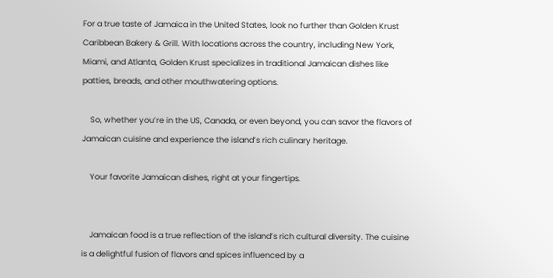For a true taste of Jamaica in the United States, look no further than Golden Krust Caribbean Bakery & Grill. With locations across the country, including New York, Miami, and Atlanta, Golden Krust specializes in traditional Jamaican dishes like patties, breads, and other mouthwatering options.

    So, whether you’re in the US, Canada, or even beyond, you can savor the flavors of Jamaican cuisine and experience the island’s rich culinary heritage.

    Your favorite Jamaican dishes, right at your fingertips.


    Jamaican food is a true reflection of the island’s rich cultural diversity. The cuisine is a delightful fusion of flavors and spices influenced by a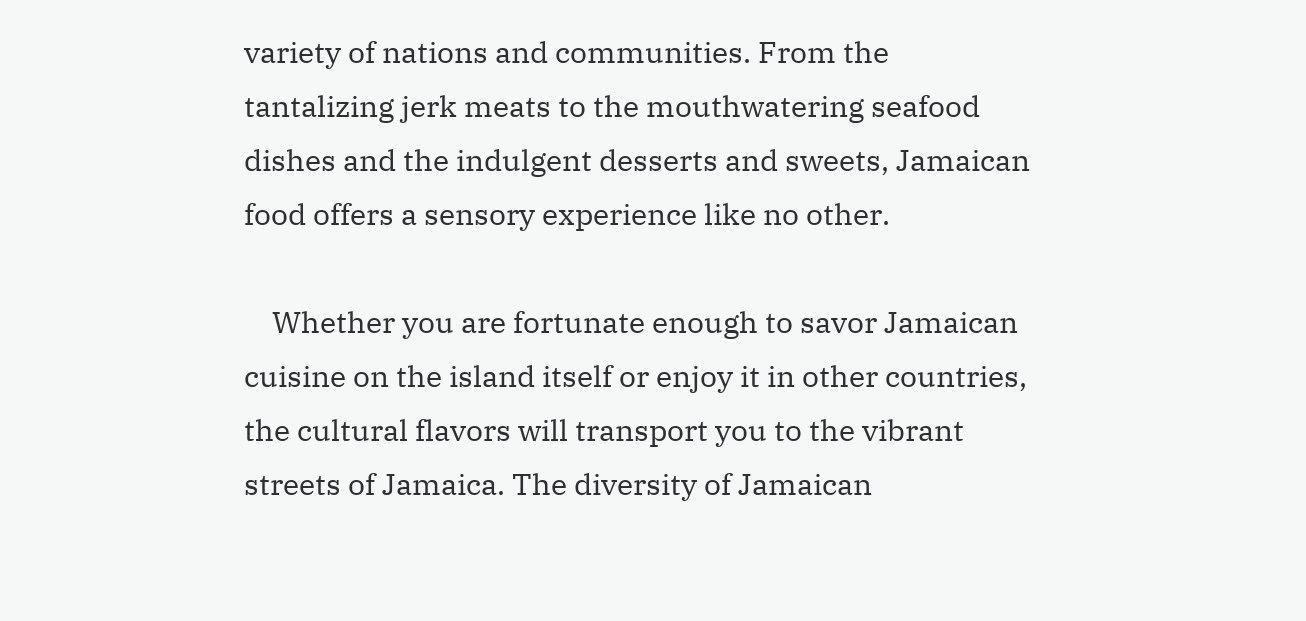variety of nations and communities. From the tantalizing jerk meats to the mouthwatering seafood dishes and the indulgent desserts and sweets, Jamaican food offers a sensory experience like no other.

    Whether you are fortunate enough to savor Jamaican cuisine on the island itself or enjoy it in other countries, the cultural flavors will transport you to the vibrant streets of Jamaica. The diversity of Jamaican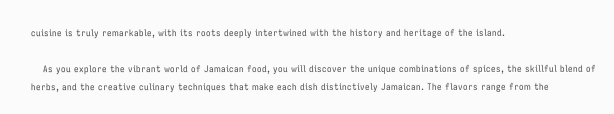cuisine is truly remarkable, with its roots deeply intertwined with the history and heritage of the island.

    As you explore the vibrant world of Jamaican food, you will discover the unique combinations of spices, the skillful blend of herbs, and the creative culinary techniques that make each dish distinctively Jamaican. The flavors range from the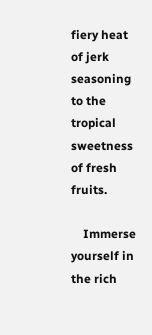fiery heat of jerk seasoning to the tropical sweetness of fresh fruits.

    Immerse yourself in the rich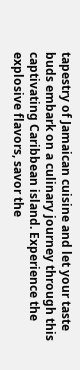tapestry of Jamaican cuisine and let your taste buds embark on a culinary journey through this captivating Caribbean island. Experience the explosive flavors, savor the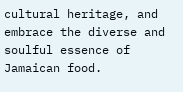cultural heritage, and embrace the diverse and soulful essence of Jamaican food.